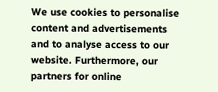We use cookies to personalise content and advertisements and to analyse access to our website. Furthermore, our partners for online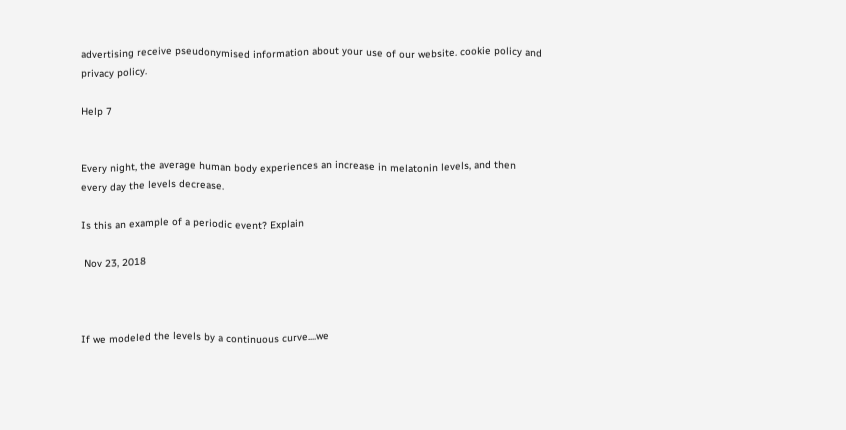advertising receive pseudonymised information about your use of our website. cookie policy and privacy policy.

Help 7


Every night, the average human body experiences an increase in melatonin levels, and then every day the levels decrease.

Is this an example of a periodic event? Explain

 Nov 23, 2018



If we modeled the levels by a continuous curve....we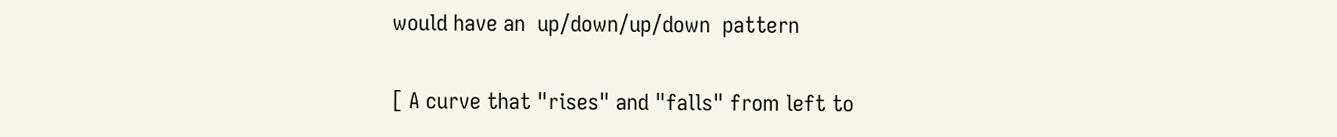would have an  up/down/up/down  pattern

[ A curve that "rises" and "falls" from left to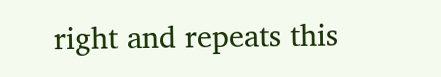right and repeats this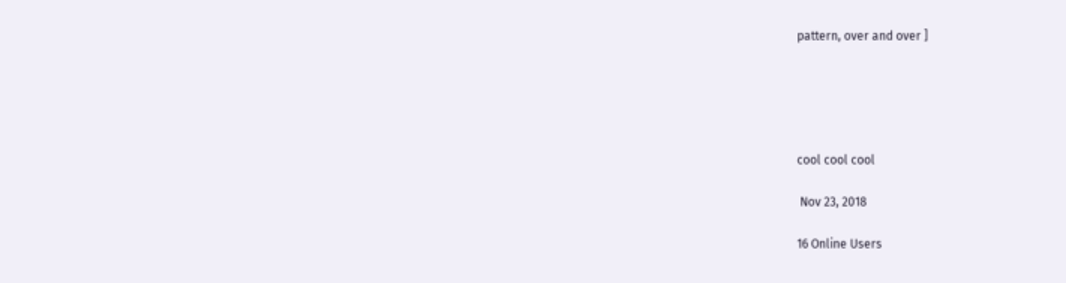pattern, over and over ]





cool cool cool

 Nov 23, 2018

16 Online Users